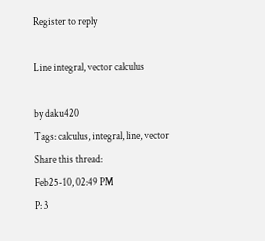Register to reply

Line integral, vector calculus

by daku420
Tags: calculus, integral, line, vector
Share this thread:
Feb25-10, 02:49 PM
P: 3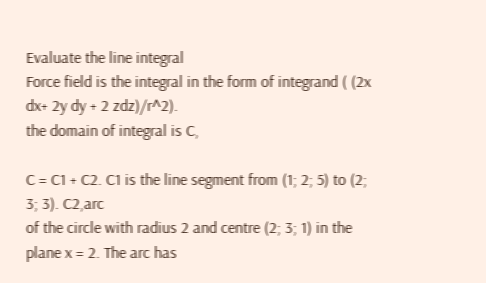Evaluate the line integral
Force field is the integral in the form of integrand ( (2x dx+ 2y dy + 2 zdz)/r^2).
the domain of integral is C,

C = C1 + C2. C1 is the line segment from (1; 2; 5) to (2; 3; 3). C2,arc
of the circle with radius 2 and centre (2; 3; 1) in the plane x = 2. The arc has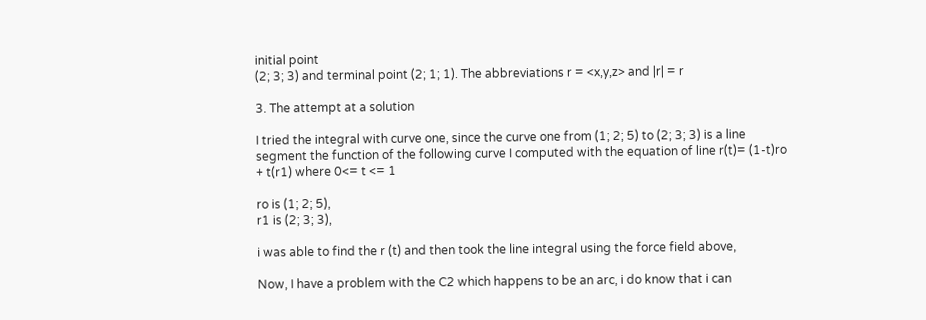initial point
(2; 3; 3) and terminal point (2; 1; 1). The abbreviations r = <x,y,z> and |r| = r

3. The attempt at a solution

I tried the integral with curve one, since the curve one from (1; 2; 5) to (2; 3; 3) is a line segment the function of the following curve I computed with the equation of line r(t)= (1-t)ro + t(r1) where 0<= t <= 1

ro is (1; 2; 5),
r1 is (2; 3; 3),

i was able to find the r (t) and then took the line integral using the force field above,

Now, I have a problem with the C2 which happens to be an arc, i do know that i can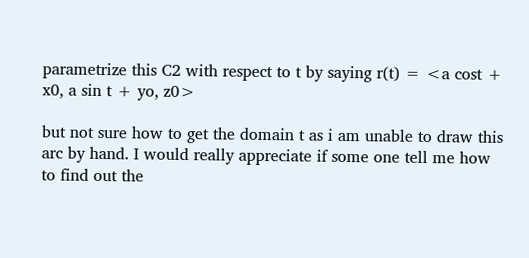parametrize this C2 with respect to t by saying r(t) = <a cost + x0, a sin t + yo, z0>

but not sure how to get the domain t as i am unable to draw this arc by hand. I would really appreciate if some one tell me how to find out the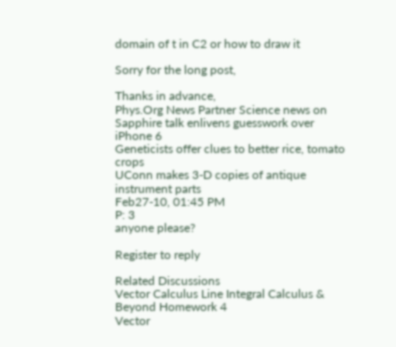domain of t in C2 or how to draw it

Sorry for the long post,

Thanks in advance,
Phys.Org News Partner Science news on
Sapphire talk enlivens guesswork over iPhone 6
Geneticists offer clues to better rice, tomato crops
UConn makes 3-D copies of antique instrument parts
Feb27-10, 01:45 PM
P: 3
anyone please?

Register to reply

Related Discussions
Vector Calculus Line Integral Calculus & Beyond Homework 4
Vector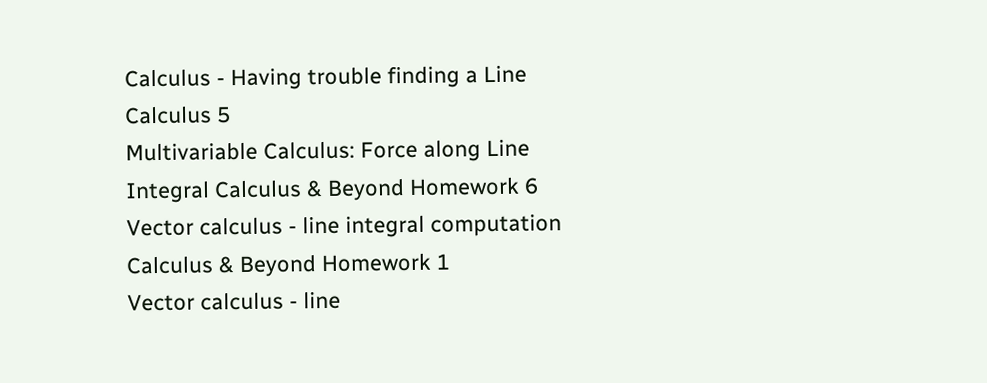Calculus - Having trouble finding a Line Calculus 5
Multivariable Calculus: Force along Line Integral Calculus & Beyond Homework 6
Vector calculus - line integral computation Calculus & Beyond Homework 1
Vector calculus - line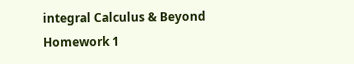integral Calculus & Beyond Homework 1